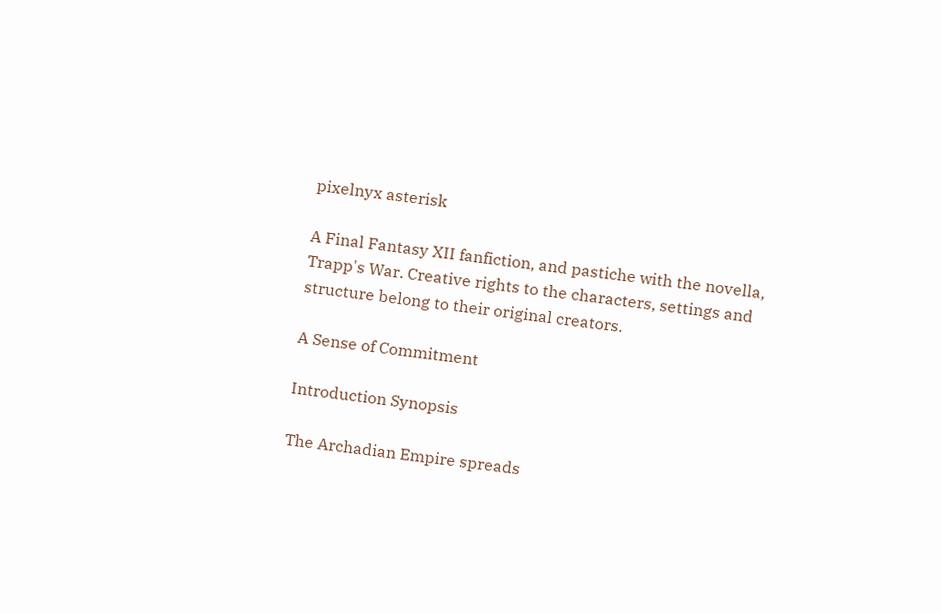pixelnyx asterisk

A Final Fantasy XII fanfiction, and pastiche with the novella, Trapp's War. Creative rights to the characters, settings and structure belong to their original creators.

A Sense of Commitment

Introduction Synopsis

The Archadian Empire spreads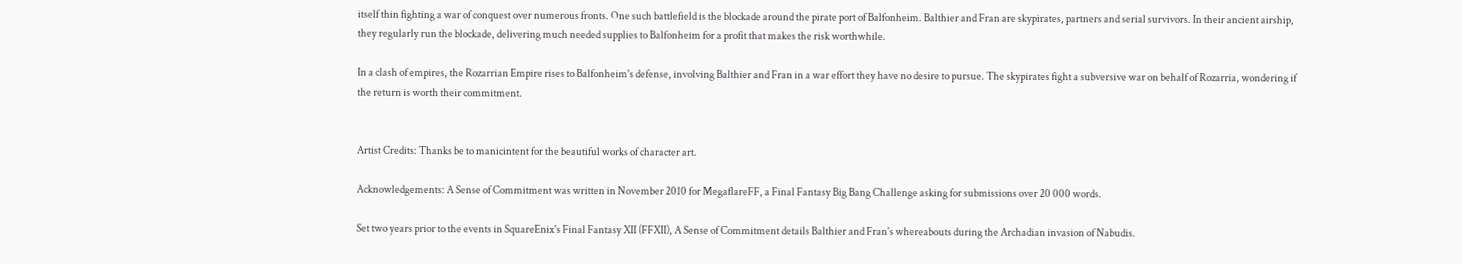itself thin fighting a war of conquest over numerous fronts. One such battlefield is the blockade around the pirate port of Balfonheim. Balthier and Fran are skypirates, partners and serial survivors. In their ancient airship, they regularly run the blockade, delivering much needed supplies to Balfonheim for a profit that makes the risk worthwhile.

In a clash of empires, the Rozarrian Empire rises to Balfonheim's defense, involving Balthier and Fran in a war effort they have no desire to pursue. The skypirates fight a subversive war on behalf of Rozarria, wondering if the return is worth their commitment.


Artist Credits: Thanks be to manicintent for the beautiful works of character art.

Acknowledgements: A Sense of Commitment was written in November 2010 for MegaflareFF, a Final Fantasy Big Bang Challenge asking for submissions over 20 000 words.

Set two years prior to the events in SquareEnix's Final Fantasy XII (FFXII), A Sense of Commitment details Balthier and Fran's whereabouts during the Archadian invasion of Nabudis.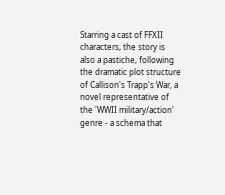Starring a cast of FFXII characters, the story is also a pastiche, following the dramatic plot structure of Callison's Trapp's War, a novel representative of the 'WWII military/action' genre - a schema that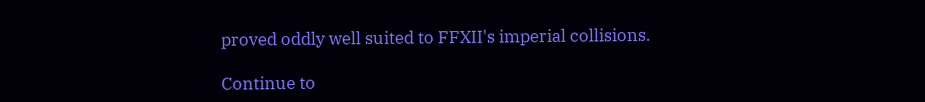proved oddly well suited to FFXII's imperial collisions.

Continue to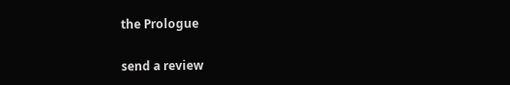the Prologue

send a review